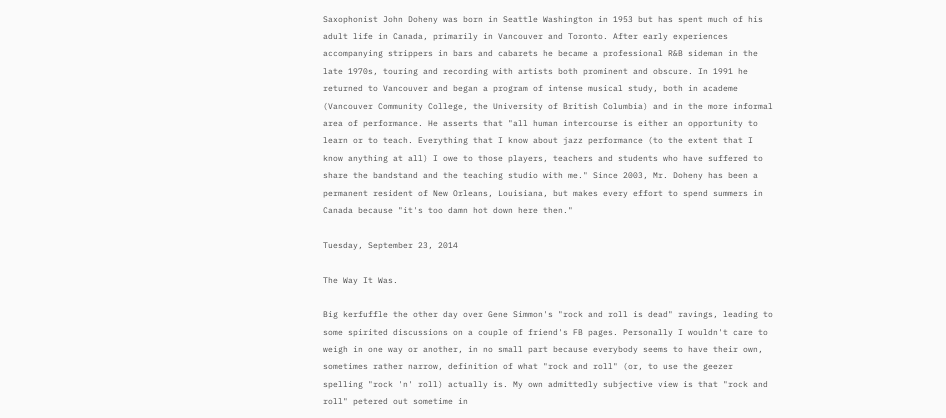Saxophonist John Doheny was born in Seattle Washington in 1953 but has spent much of his adult life in Canada, primarily in Vancouver and Toronto. After early experiences accompanying strippers in bars and cabarets he became a professional R&B sideman in the late 1970s, touring and recording with artists both prominent and obscure. In 1991 he returned to Vancouver and began a program of intense musical study, both in academe (Vancouver Community College, the University of British Columbia) and in the more informal area of performance. He asserts that "all human intercourse is either an opportunity to learn or to teach. Everything that I know about jazz performance (to the extent that I know anything at all) I owe to those players, teachers and students who have suffered to share the bandstand and the teaching studio with me." Since 2003, Mr. Doheny has been a permanent resident of New Orleans, Louisiana, but makes every effort to spend summers in Canada because "it's too damn hot down here then."

Tuesday, September 23, 2014

The Way It Was.

Big kerfuffle the other day over Gene Simmon's "rock and roll is dead" ravings, leading to some spirited discussions on a couple of friend's FB pages. Personally I wouldn't care to weigh in one way or another, in no small part because everybody seems to have their own, sometimes rather narrow, definition of what "rock and roll" (or, to use the geezer spelling "rock 'n' roll) actually is. My own admittedly subjective view is that "rock and roll" petered out sometime in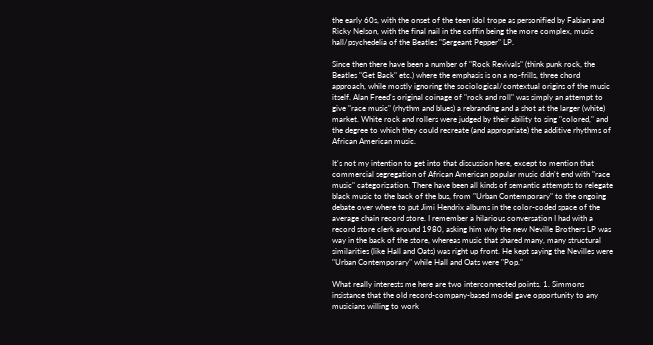the early 60s, with the onset of the teen idol trope as personified by Fabian and Ricky Nelson, with the final nail in the coffin being the more complex, music hall/psychedelia of the Beatles "Sergeant Pepper" LP.

Since then there have been a number of "Rock Revivals" (think punk rock, the Beatles "Get Back" etc.) where the emphasis is on a no-frills, three chord approach, while mostly ignoring the sociological/contextual origins of the music itself. Alan Freed's original coinage of "rock and roll" was simply an attempt to give "race music" (rhythm and blues) a rebranding and a shot at the larger (white) market. White rock and rollers were judged by their ability to sing "colored," and the degree to which they could recreate (and appropriate) the additive rhythms of African American music.

It's not my intention to get into that discussion here, except to mention that commercial segregation of African American popular music didn't end with "race music" categorization. There have been all kinds of semantic attempts to relegate black music to the back of the bus, from "Urban Contemporary" to the ongoing debate over where to put Jimi Hendrix albums in the color-coded space of the average chain record store. I remember a hilarious conversation I had with a record store clerk around 1980, asking him why the new Neville Brothers LP was way in the back of the store, whereas music that shared many, many structural similarities (like Hall and Oats) was right up front. He kept saying the Nevilles were "Urban Contemporary" while Hall and Oats were "Pop."

What really interests me here are two interconnected points. 1. Simmons insistance that the old record-company-based model gave opportunity to any musicians willing to work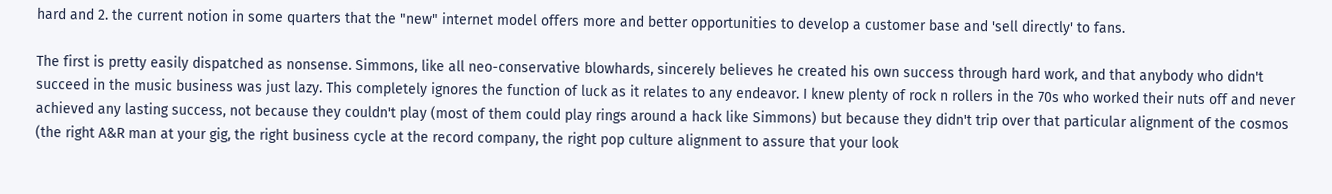hard and 2. the current notion in some quarters that the "new" internet model offers more and better opportunities to develop a customer base and 'sell directly' to fans.

The first is pretty easily dispatched as nonsense. Simmons, like all neo-conservative blowhards, sincerely believes he created his own success through hard work, and that anybody who didn't succeed in the music business was just lazy. This completely ignores the function of luck as it relates to any endeavor. I knew plenty of rock n rollers in the 70s who worked their nuts off and never achieved any lasting success, not because they couldn't play (most of them could play rings around a hack like Simmons) but because they didn't trip over that particular alignment of the cosmos (the right A&R man at your gig, the right business cycle at the record company, the right pop culture alignment to assure that your look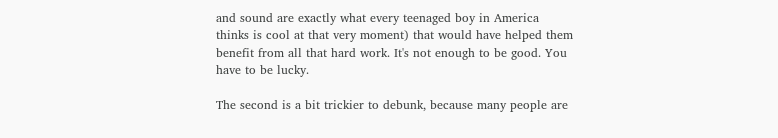and sound are exactly what every teenaged boy in America thinks is cool at that very moment) that would have helped them benefit from all that hard work. It's not enough to be good. You have to be lucky.

The second is a bit trickier to debunk, because many people are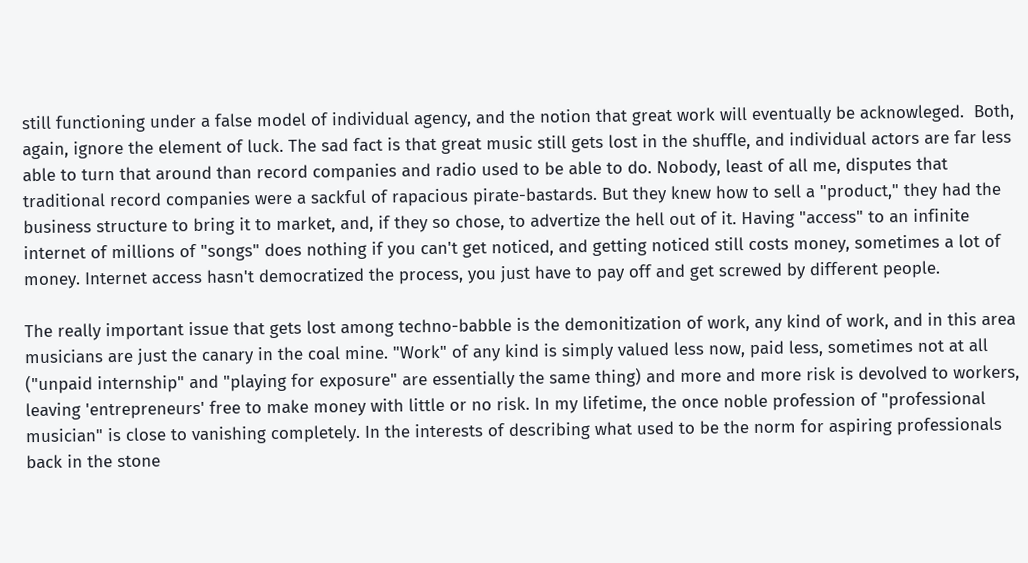still functioning under a false model of individual agency, and the notion that great work will eventually be acknowleged.  Both, again, ignore the element of luck. The sad fact is that great music still gets lost in the shuffle, and individual actors are far less able to turn that around than record companies and radio used to be able to do. Nobody, least of all me, disputes that traditional record companies were a sackful of rapacious pirate-bastards. But they knew how to sell a "product," they had the business structure to bring it to market, and, if they so chose, to advertize the hell out of it. Having "access" to an infinite internet of millions of "songs" does nothing if you can't get noticed, and getting noticed still costs money, sometimes a lot of money. Internet access hasn't democratized the process, you just have to pay off and get screwed by different people.

The really important issue that gets lost among techno-babble is the demonitization of work, any kind of work, and in this area musicians are just the canary in the coal mine. "Work" of any kind is simply valued less now, paid less, sometimes not at all ("unpaid internship" and "playing for exposure" are essentially the same thing) and more and more risk is devolved to workers, leaving 'entrepreneurs' free to make money with little or no risk. In my lifetime, the once noble profession of "professional musician" is close to vanishing completely. In the interests of describing what used to be the norm for aspiring professionals back in the stone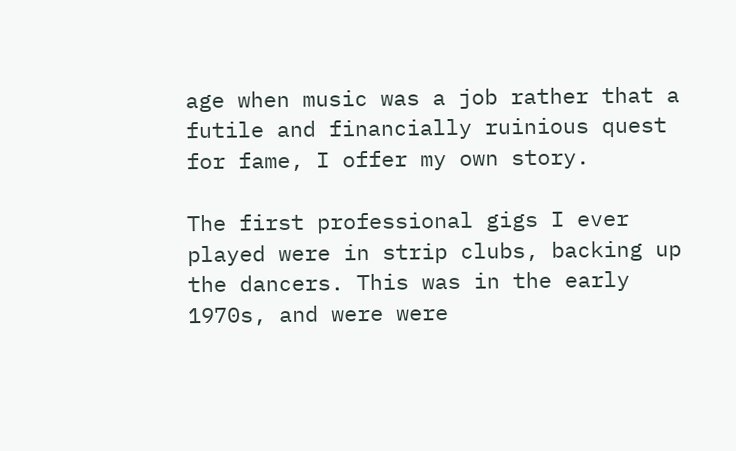age when music was a job rather that a futile and financially ruinious quest for fame, I offer my own story.

The first professional gigs I ever played were in strip clubs, backing up the dancers. This was in the early 1970s, and were were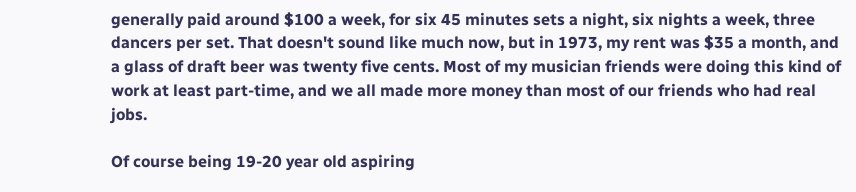generally paid around $100 a week, for six 45 minutes sets a night, six nights a week, three dancers per set. That doesn't sound like much now, but in 1973, my rent was $35 a month, and a glass of draft beer was twenty five cents. Most of my musician friends were doing this kind of work at least part-time, and we all made more money than most of our friends who had real jobs.

Of course being 19-20 year old aspiring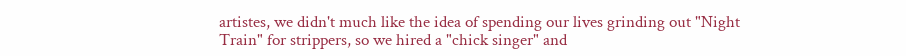artistes, we didn't much like the idea of spending our lives grinding out "Night Train" for strippers, so we hired a "chick singer" and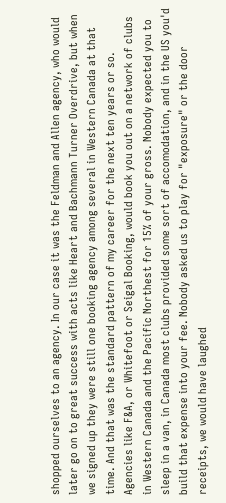shopped ourselves to an agency. In our case it was the Feldman and Allen agency, who would later go on to great success with acts like Heart and Bachmann Turner Overdrive, but when we signed up they were still one booking agency among several in Western Canada at that time. And that was the standard pattern of my career for the next ten years or so. Agencies like F&A, or Whitefoot or Seigal Booking, would book you out on a network of clubs in Western Canada and the Pacific Northest for 15% of your gross. Nobody expected you to sleep in a van, in Canada most clubs provided some sort of accomodation, and in the US you'd build that expense into your fee. Nobody asked us to play for "exposure" or the door receipts, we would have laughed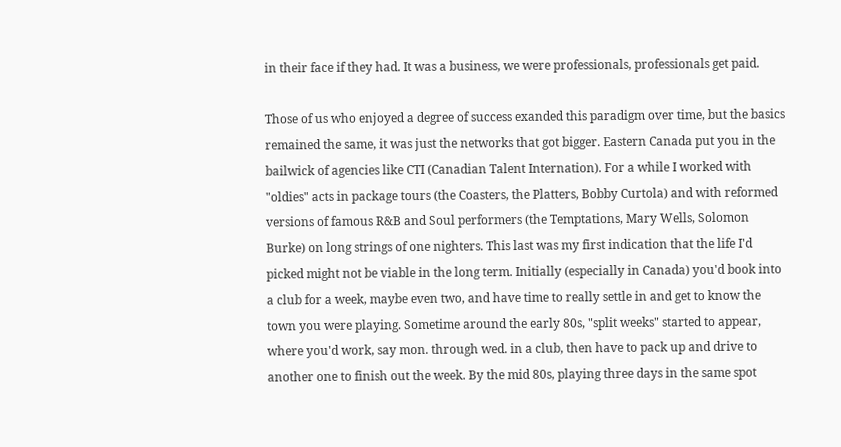in their face if they had. It was a business, we were professionals, professionals get paid.

Those of us who enjoyed a degree of success exanded this paradigm over time, but the basics remained the same, it was just the networks that got bigger. Eastern Canada put you in the bailwick of agencies like CTI (Canadian Talent Internation). For a while I worked with "oldies" acts in package tours (the Coasters, the Platters, Bobby Curtola) and with reformed versions of famous R&B and Soul performers (the Temptations, Mary Wells, Solomon Burke) on long strings of one nighters. This last was my first indication that the life I'd picked might not be viable in the long term. Initially (especially in Canada) you'd book into a club for a week, maybe even two, and have time to really settle in and get to know the town you were playing. Sometime around the early 80s, "split weeks" started to appear, where you'd work, say mon. through wed. in a club, then have to pack up and drive to another one to finish out the week. By the mid 80s, playing three days in the same spot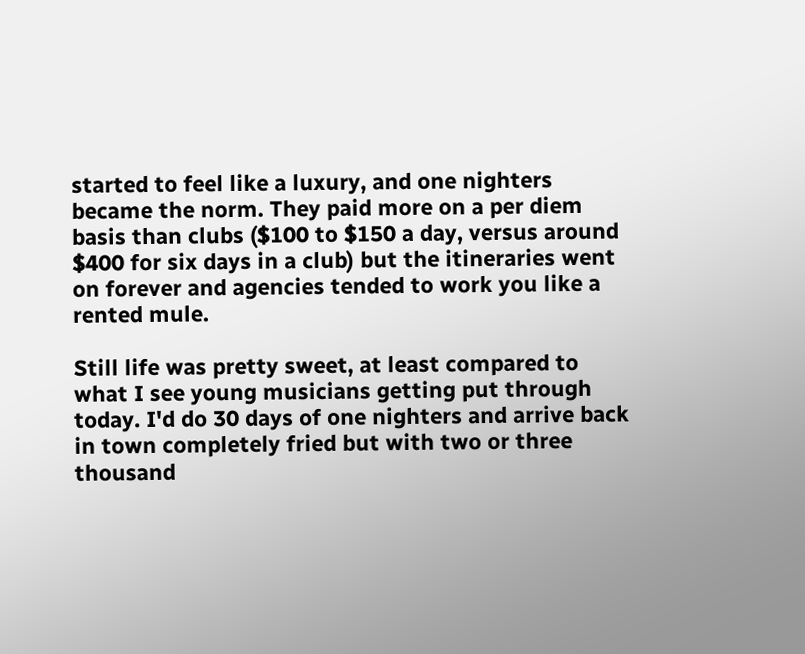started to feel like a luxury, and one nighters became the norm. They paid more on a per diem basis than clubs ($100 to $150 a day, versus around $400 for six days in a club) but the itineraries went on forever and agencies tended to work you like a rented mule.

Still life was pretty sweet, at least compared to what I see young musicians getting put through today. I'd do 30 days of one nighters and arrive back in town completely fried but with two or three thousand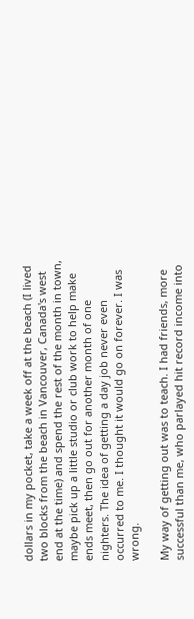dollars in my pocket, take a week off at the beach (I lived two blocks from the beach in Vancouver, Canada's west end at the time) and spend the rest of the month in town, maybe pick up a little studio or club work to help make ends meet, then go out for another month of one nighters. The idea of getting a day job never even occurred to me. I thought it would go on forever. I was wrong.

My way of getting out was to teach. I had friends, more successful than me, who parlayed hit record income into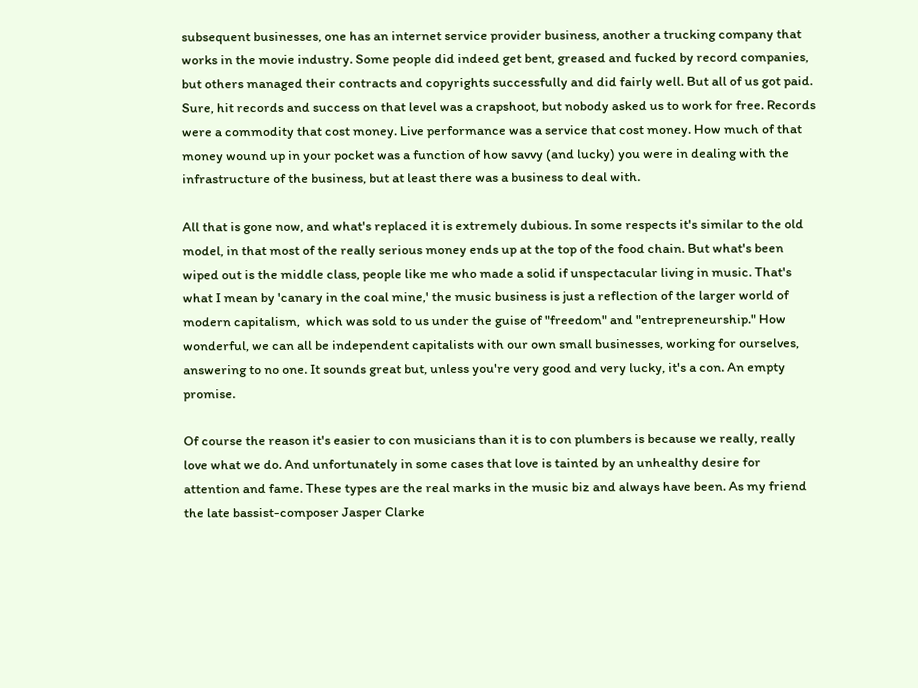subsequent businesses, one has an internet service provider business, another a trucking company that works in the movie industry. Some people did indeed get bent, greased and fucked by record companies, but others managed their contracts and copyrights successfully and did fairly well. But all of us got paid. Sure, hit records and success on that level was a crapshoot, but nobody asked us to work for free. Records were a commodity that cost money. Live performance was a service that cost money. How much of that money wound up in your pocket was a function of how savvy (and lucky) you were in dealing with the infrastructure of the business, but at least there was a business to deal with.

All that is gone now, and what's replaced it is extremely dubious. In some respects it's similar to the old model, in that most of the really serious money ends up at the top of the food chain. But what's been wiped out is the middle class, people like me who made a solid if unspectacular living in music. That's what I mean by 'canary in the coal mine,' the music business is just a reflection of the larger world of modern capitalism,  which was sold to us under the guise of "freedom" and "entrepreneurship." How wonderful, we can all be independent capitalists with our own small businesses, working for ourselves, answering to no one. It sounds great but, unless you're very good and very lucky, it's a con. An empty promise.

Of course the reason it's easier to con musicians than it is to con plumbers is because we really, really love what we do. And unfortunately in some cases that love is tainted by an unhealthy desire for attention and fame. These types are the real marks in the music biz and always have been. As my friend the late bassist-composer Jasper Clarke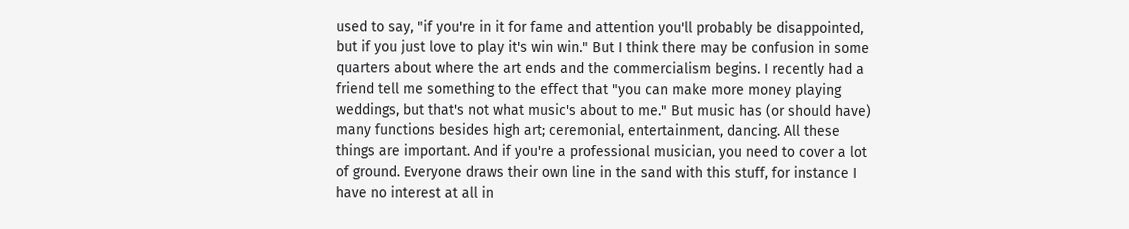used to say, "if you're in it for fame and attention you'll probably be disappointed, but if you just love to play it's win win." But I think there may be confusion in some quarters about where the art ends and the commercialism begins. I recently had a friend tell me something to the effect that "you can make more money playing weddings, but that's not what music's about to me." But music has (or should have) many functions besides high art; ceremonial, entertainment, dancing. All these things are important. And if you're a professional musician, you need to cover a lot of ground. Everyone draws their own line in the sand with this stuff, for instance I have no interest at all in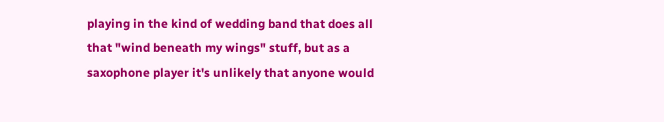playing in the kind of wedding band that does all that "wind beneath my wings" stuff, but as a saxophone player it's unlikely that anyone would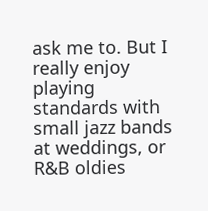ask me to. But I really enjoy playing standards with small jazz bands at weddings, or R&B oldies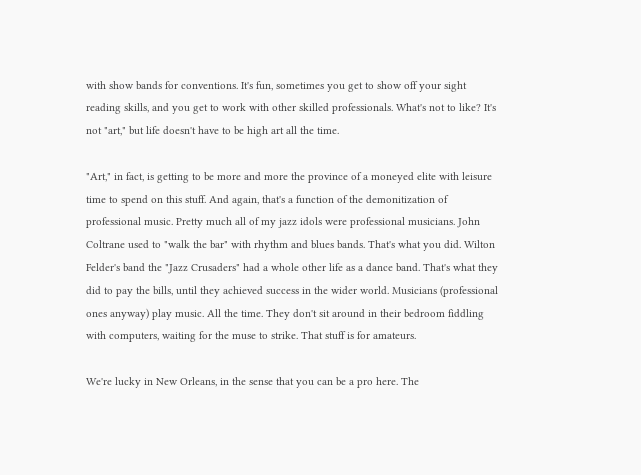with show bands for conventions. It's fun, sometimes you get to show off your sight reading skills, and you get to work with other skilled professionals. What's not to like? It's not "art," but life doesn't have to be high art all the time.

"Art," in fact, is getting to be more and more the province of a moneyed elite with leisure time to spend on this stuff. And again, that's a function of the demonitization of professional music. Pretty much all of my jazz idols were professional musicians. John Coltrane used to "walk the bar" with rhythm and blues bands. That's what you did. Wilton Felder's band the "Jazz Crusaders" had a whole other life as a dance band. That's what they did to pay the bills, until they achieved success in the wider world. Musicians (professional ones anyway) play music. All the time. They don't sit around in their bedroom fiddling with computers, waiting for the muse to strike. That stuff is for amateurs.

We're lucky in New Orleans, in the sense that you can be a pro here. The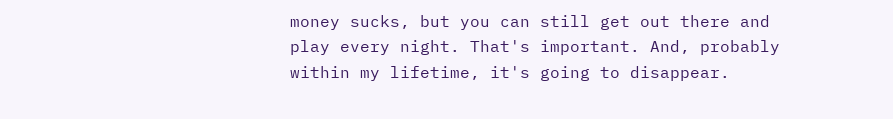money sucks, but you can still get out there and play every night. That's important. And, probably within my lifetime, it's going to disappear.